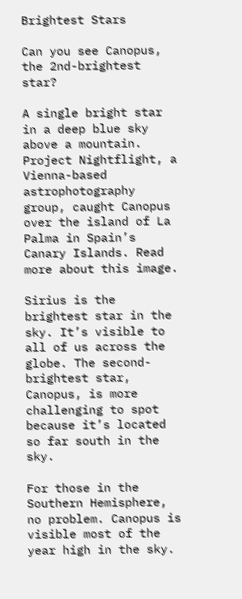Brightest Stars

Can you see Canopus, the 2nd-brightest star?

A single bright star in a deep blue sky above a mountain.
Project Nightflight, a Vienna-based astrophotography group, caught Canopus over the island of La Palma in Spain’s Canary Islands. Read more about this image.

Sirius is the brightest star in the sky. It’s visible to all of us across the globe. The second-brightest star, Canopus, is more challenging to spot because it’s located so far south in the sky.

For those in the Southern Hemisphere, no problem. Canopus is visible most of the year high in the sky.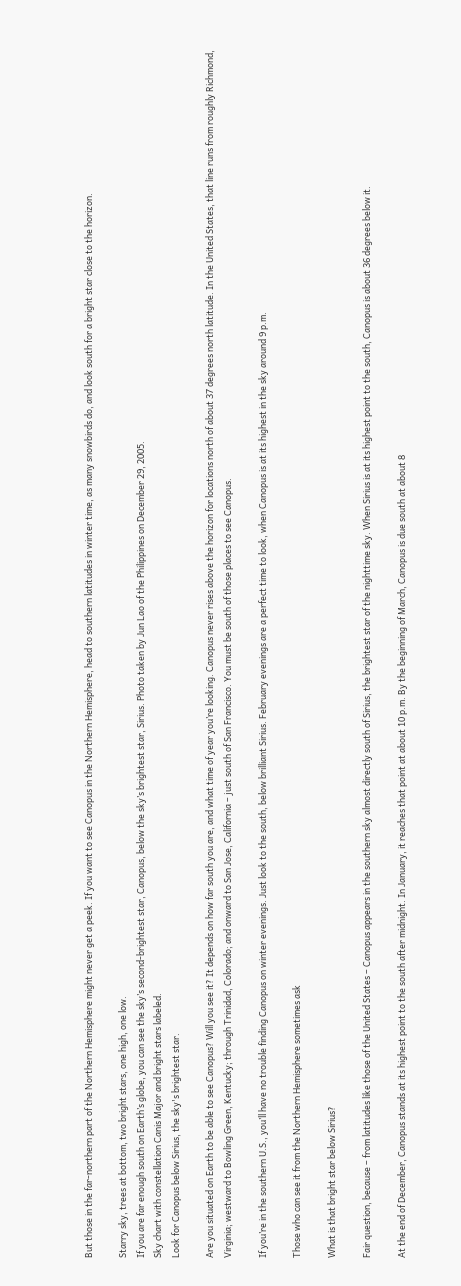But those in the far-northern part of the Northern Hemisphere might never get a peek. If you want to see Canopus in the Northern Hemisphere, head to southern latitudes in winter time, as many snowbirds do, and look south for a bright star close to the horizon.

Starry sky, trees at bottom, two bright stars, one high, one low.
If you are far enough south on Earth’s globe, you can see the sky’s second-brightest star, Canopus, below the sky’s brightest star, Sirius. Photo taken by Jun Lao of the Philippines on December 29, 2005.
Sky chart with constellation Canis Major and bright stars labeled.
Look for Canopus below Sirius, the sky's brightest star.

Are you situated on Earth to be able to see Canopus? Will you see it? It depends on how far south you are, and what time of year you’re looking. Canopus never rises above the horizon for locations north of about 37 degrees north latitude. In the United States, that line runs from roughly Richmond, Virginia; westward to Bowling Green, Kentucky; through Trinidad, Colorado; and onward to San Jose, California – just south of San Francisco. You must be south of those places to see Canopus.

If you’re in the southern U.S., you’ll have no trouble finding Canopus on winter evenings. Just look to the south, below brilliant Sirius. February evenings are a perfect time to look, when Canopus is at its highest in the sky around 9 p.m.

Those who can see it from the Northern Hemisphere sometimes ask

What is that bright star below Sirius?

Fair question, because – from latitudes like those of the United States – Canopus appears in the southern sky almost directly south of Sirius, the brightest star of the nighttime sky. When Sirius is at its highest point to the south, Canopus is about 36 degrees below it.

At the end of December, Canopus stands at its highest point to the south after midnight. In January, it reaches that point at about 10 p.m. By the beginning of March, Canopus is due south at about 8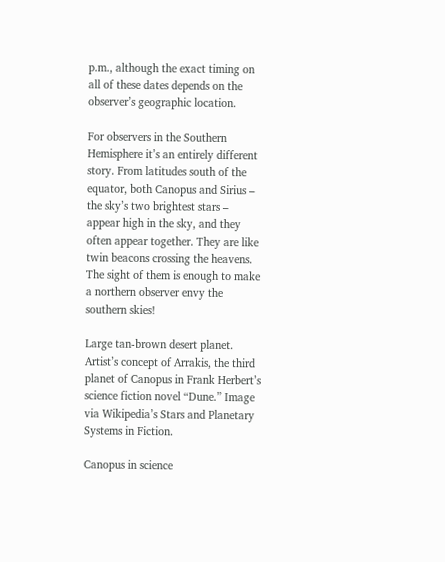p.m., although the exact timing on all of these dates depends on the observer’s geographic location.

For observers in the Southern Hemisphere it’s an entirely different story. From latitudes south of the equator, both Canopus and Sirius – the sky’s two brightest stars – appear high in the sky, and they often appear together. They are like twin beacons crossing the heavens. The sight of them is enough to make a northern observer envy the southern skies!

Large tan-brown desert planet.
Artist’s concept of Arrakis, the third planet of Canopus in Frank Herbert’s science fiction novel “Dune.” Image via Wikipedia’s Stars and Planetary Systems in Fiction.

Canopus in science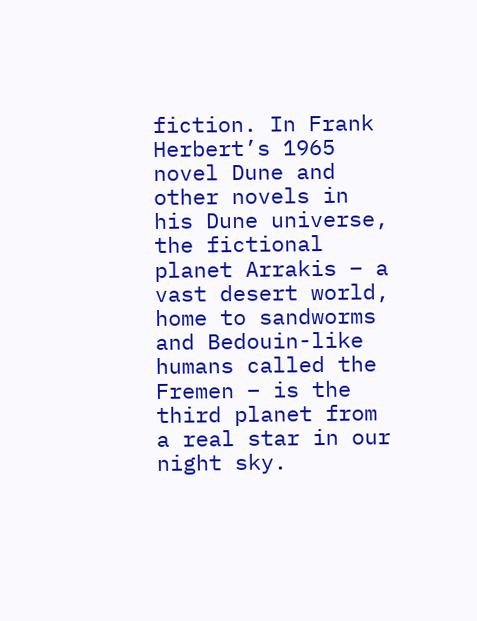fiction. In Frank Herbert’s 1965 novel Dune and other novels in his Dune universe, the fictional planet Arrakis – a vast desert world, home to sandworms and Bedouin-like humans called the Fremen – is the third planet from a real star in our night sky.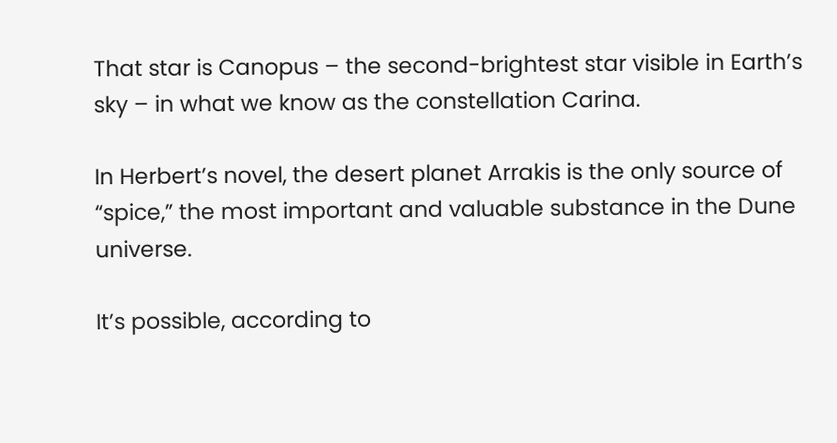That star is Canopus – the second-brightest star visible in Earth’s sky – in what we know as the constellation Carina.

In Herbert’s novel, the desert planet Arrakis is the only source of “spice,” the most important and valuable substance in the Dune universe.

It’s possible, according to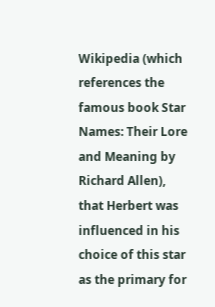Wikipedia (which references the famous book Star Names: Their Lore and Meaning by Richard Allen), that Herbert was influenced in his choice of this star as the primary for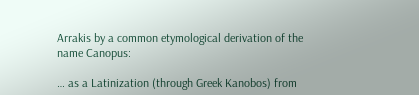Arrakis by a common etymological derivation of the name Canopus:

… as a Latinization (through Greek Kanobos) from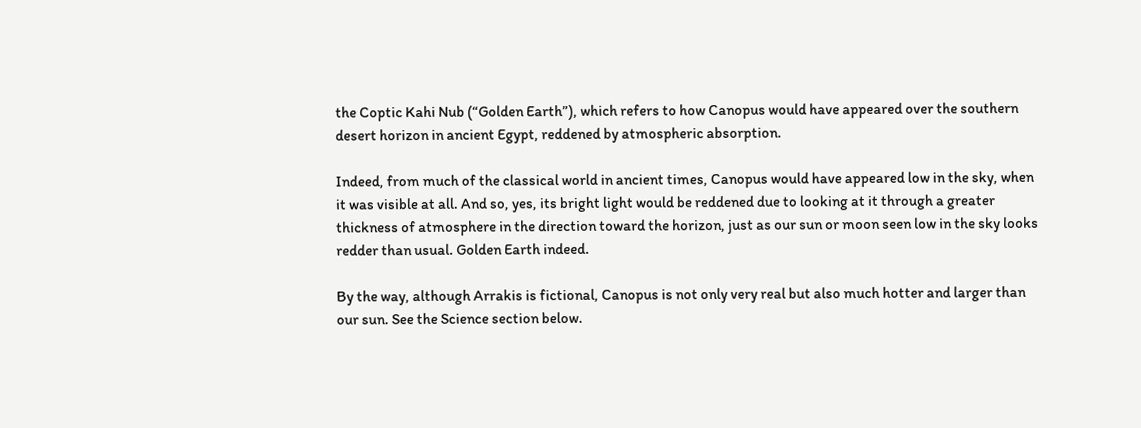the Coptic Kahi Nub (“Golden Earth”), which refers to how Canopus would have appeared over the southern desert horizon in ancient Egypt, reddened by atmospheric absorption.

Indeed, from much of the classical world in ancient times, Canopus would have appeared low in the sky, when it was visible at all. And so, yes, its bright light would be reddened due to looking at it through a greater thickness of atmosphere in the direction toward the horizon, just as our sun or moon seen low in the sky looks redder than usual. Golden Earth indeed.

By the way, although Arrakis is fictional, Canopus is not only very real but also much hotter and larger than our sun. See the Science section below.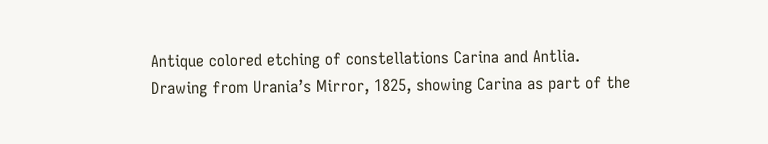Antique colored etching of constellations Carina and Antlia.
Drawing from Urania’s Mirror, 1825, showing Carina as part of the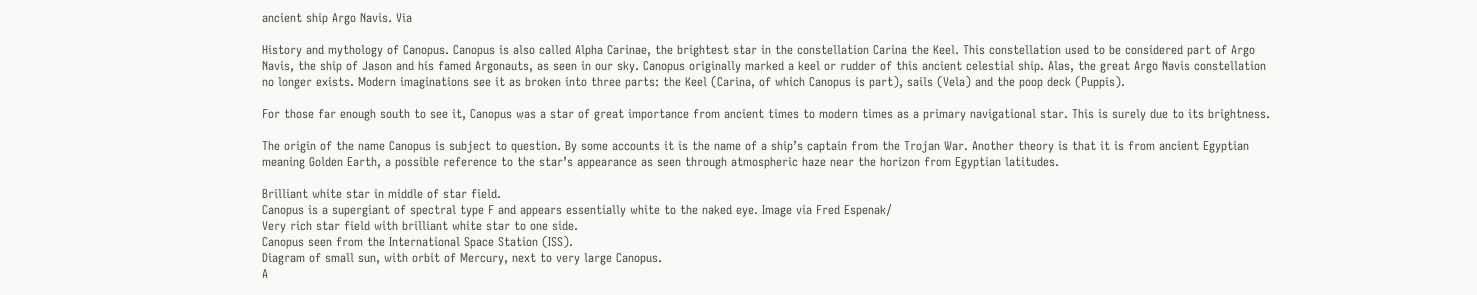ancient ship Argo Navis. Via

History and mythology of Canopus. Canopus is also called Alpha Carinae, the brightest star in the constellation Carina the Keel. This constellation used to be considered part of Argo Navis, the ship of Jason and his famed Argonauts, as seen in our sky. Canopus originally marked a keel or rudder of this ancient celestial ship. Alas, the great Argo Navis constellation no longer exists. Modern imaginations see it as broken into three parts: the Keel (Carina, of which Canopus is part), sails (Vela) and the poop deck (Puppis).

For those far enough south to see it, Canopus was a star of great importance from ancient times to modern times as a primary navigational star. This is surely due to its brightness.

The origin of the name Canopus is subject to question. By some accounts it is the name of a ship’s captain from the Trojan War. Another theory is that it is from ancient Egyptian meaning Golden Earth, a possible reference to the star’s appearance as seen through atmospheric haze near the horizon from Egyptian latitudes.

Brilliant white star in middle of star field.
Canopus is a supergiant of spectral type F and appears essentially white to the naked eye. Image via Fred Espenak/
Very rich star field with brilliant white star to one side.
Canopus seen from the International Space Station (ISS).
Diagram of small sun, with orbit of Mercury, next to very large Canopus.
A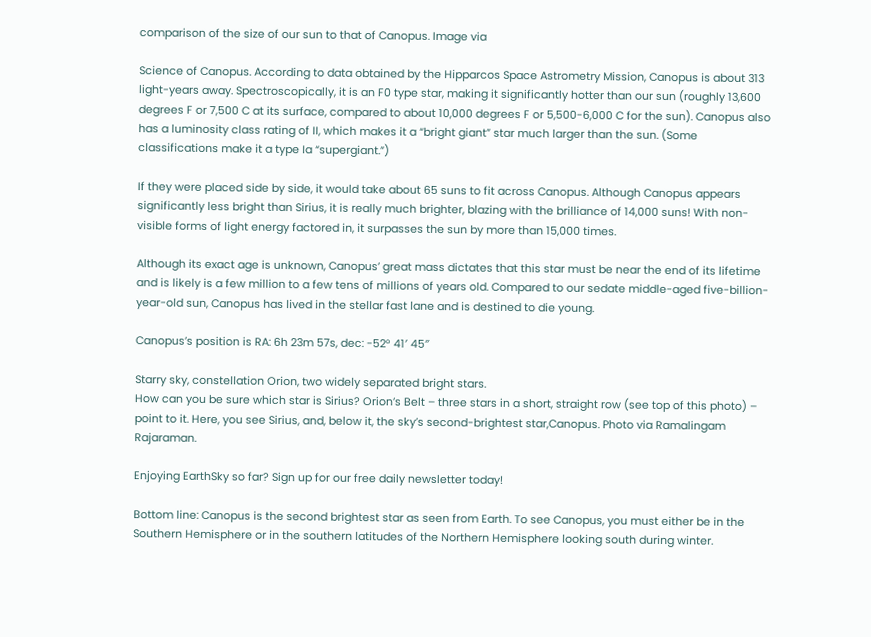comparison of the size of our sun to that of Canopus. Image via

Science of Canopus. According to data obtained by the Hipparcos Space Astrometry Mission, Canopus is about 313 light-years away. Spectroscopically, it is an F0 type star, making it significantly hotter than our sun (roughly 13,600 degrees F or 7,500 C at its surface, compared to about 10,000 degrees F or 5,500-6,000 C for the sun). Canopus also has a luminosity class rating of II, which makes it a “bright giant” star much larger than the sun. (Some classifications make it a type Ia “supergiant.”)

If they were placed side by side, it would take about 65 suns to fit across Canopus. Although Canopus appears significantly less bright than Sirius, it is really much brighter, blazing with the brilliance of 14,000 suns! With non-visible forms of light energy factored in, it surpasses the sun by more than 15,000 times.

Although its exact age is unknown, Canopus’ great mass dictates that this star must be near the end of its lifetime and is likely is a few million to a few tens of millions of years old. Compared to our sedate middle-aged five-billion-year-old sun, Canopus has lived in the stellar fast lane and is destined to die young.

Canopus’s position is RA: 6h 23m 57s, dec: -52° 41′ 45″

Starry sky, constellation Orion, two widely separated bright stars.
How can you be sure which star is Sirius? Orion’s Belt – three stars in a short, straight row (see top of this photo) – point to it. Here, you see Sirius, and, below it, the sky’s second-brightest star,Canopus. Photo via Ramalingam Rajaraman.

Enjoying EarthSky so far? Sign up for our free daily newsletter today!

Bottom line: Canopus is the second brightest star as seen from Earth. To see Canopus, you must either be in the Southern Hemisphere or in the southern latitudes of the Northern Hemisphere looking south during winter.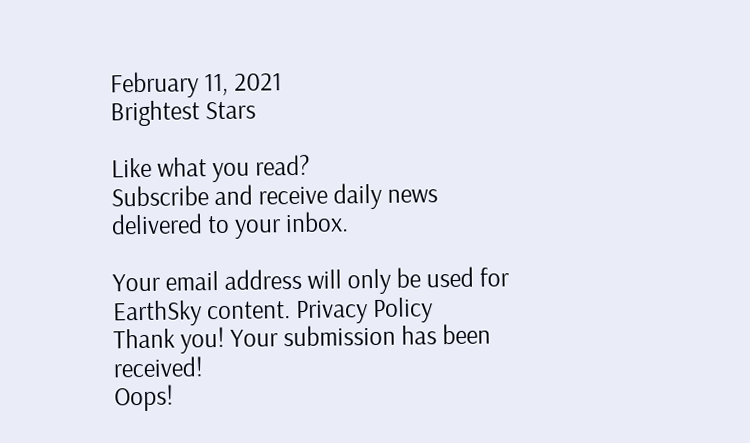February 11, 2021
Brightest Stars

Like what you read?
Subscribe and receive daily news delivered to your inbox.

Your email address will only be used for EarthSky content. Privacy Policy
Thank you! Your submission has been received!
Oops!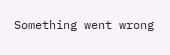Something went wrong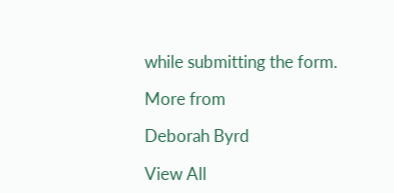while submitting the form.

More from

Deborah Byrd

View All